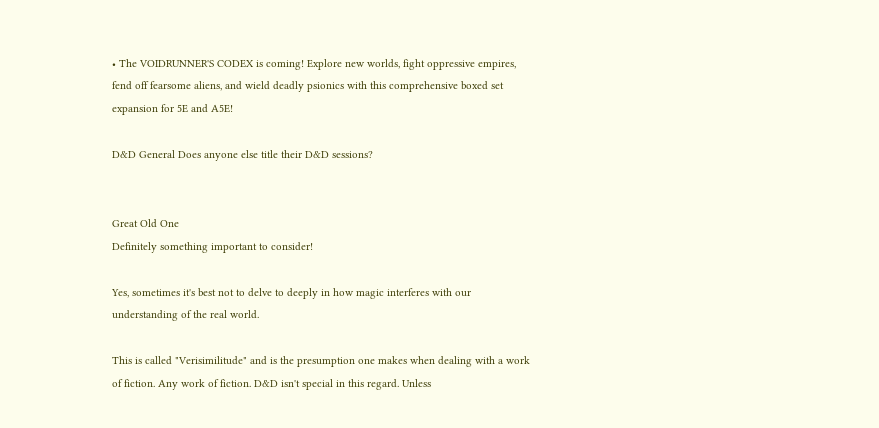• The VOIDRUNNER'S CODEX is coming! Explore new worlds, fight oppressive empires, fend off fearsome aliens, and wield deadly psionics with this comprehensive boxed set expansion for 5E and A5E!

D&D General Does anyone else title their D&D sessions?


Great Old One
Definitely something important to consider!

Yes, sometimes it's best not to delve to deeply in how magic interferes with our understanding of the real world.

This is called "Verisimilitude" and is the presumption one makes when dealing with a work of fiction. Any work of fiction. D&D isn't special in this regard. Unless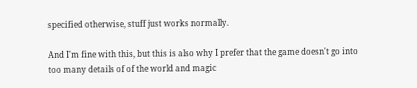specified otherwise, stuff just works normally.

And I'm fine with this, but this is also why I prefer that the game doesn't go into too many details of of the world and magic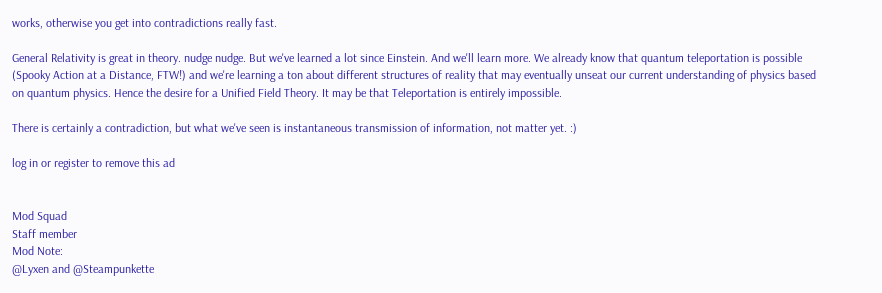works, otherwise you get into contradictions really fast.

General Relativity is great in theory. nudge nudge. But we've learned a lot since Einstein. And we'll learn more. We already know that quantum teleportation is possible (Spooky Action at a Distance, FTW!) and we're learning a ton about different structures of reality that may eventually unseat our current understanding of physics based on quantum physics. Hence the desire for a Unified Field Theory. It may be that Teleportation is entirely impossible.

There is certainly a contradiction, but what we've seen is instantaneous transmission of information, not matter yet. :)

log in or register to remove this ad


Mod Squad
Staff member
Mod Note:
@Lyxen and @Steampunkette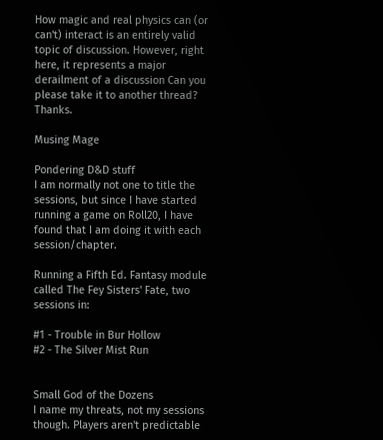How magic and real physics can (or can't) interact is an entirely valid topic of discussion. However, right here, it represents a major derailment of a discussion Can you please take it to another thread? Thanks.

Musing Mage

Pondering D&D stuff
I am normally not one to title the sessions, but since I have started running a game on Roll20, I have found that I am doing it with each session/chapter.

Running a Fifth Ed. Fantasy module called The Fey Sisters' Fate, two sessions in:

#1 - Trouble in Bur Hollow
#2 - The Silver Mist Run


Small God of the Dozens
I name my threats, not my sessions though. Players aren't predictable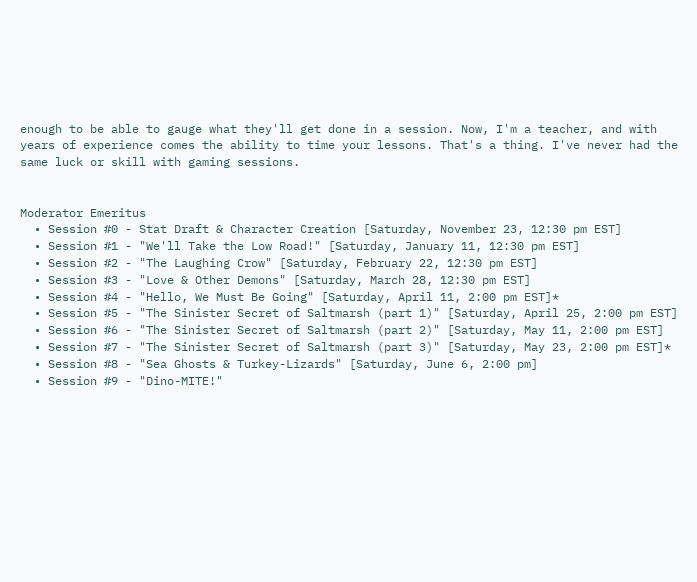enough to be able to gauge what they'll get done in a session. Now, I'm a teacher, and with years of experience comes the ability to time your lessons. That's a thing. I've never had the same luck or skill with gaming sessions.


Moderator Emeritus
  • Session #0 - Stat Draft & Character Creation [Saturday, November 23, 12:30 pm EST]
  • Session #1 - "We'll Take the Low Road!" [Saturday, January 11, 12:30 pm EST]
  • Session #2 - "The Laughing Crow" [Saturday, February 22, 12:30 pm EST]
  • Session #3 - "Love & Other Demons" [Saturday, March 28, 12:30 pm EST]
  • Session #4 - "Hello, We Must Be Going" [Saturday, April 11, 2:00 pm EST]*
  • Session #5 - "The Sinister Secret of Saltmarsh (part 1)" [Saturday, April 25, 2:00 pm EST]
  • Session #6 - "The Sinister Secret of Saltmarsh (part 2)" [Saturday, May 11, 2:00 pm EST]
  • Session #7 - "The Sinister Secret of Saltmarsh (part 3)" [Saturday, May 23, 2:00 pm EST]*
  • Session #8 - "Sea Ghosts & Turkey-Lizards" [Saturday, June 6, 2:00 pm]
  • Session #9 - "Dino-MITE!"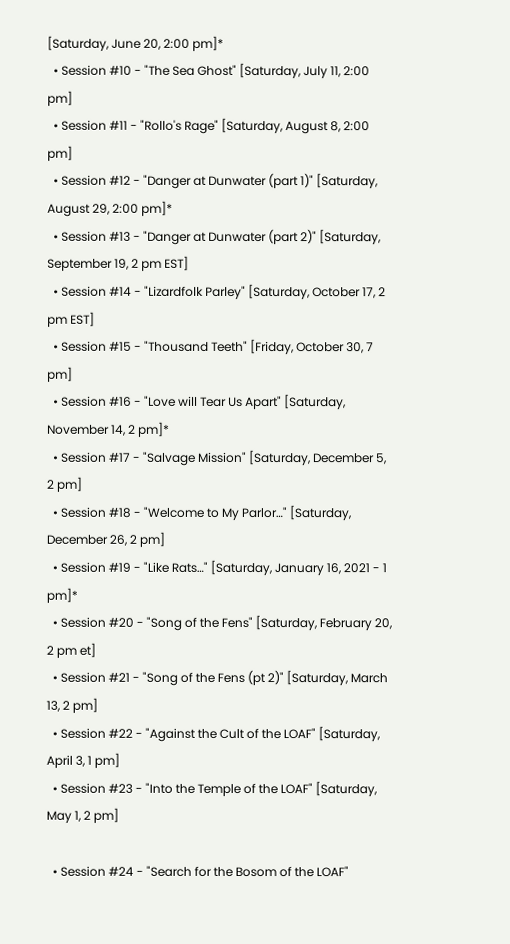[Saturday, June 20, 2:00 pm]*
  • Session #10 - "The Sea Ghost" [Saturday, July 11, 2:00 pm]
  • Session #11 - "Rollo's Rage" [Saturday, August 8, 2:00 pm]
  • Session #12 - "Danger at Dunwater (part 1)" [Saturday, August 29, 2:00 pm]*
  • Session #13 - "Danger at Dunwater (part 2)" [Saturday, September 19, 2 pm EST]
  • Session #14 - "Lizardfolk Parley" [Saturday, October 17, 2 pm EST]
  • Session #15 - "Thousand Teeth" [Friday, October 30, 7 pm]
  • Session #16 - "Love will Tear Us Apart" [Saturday, November 14, 2 pm]*
  • Session #17 - "Salvage Mission" [Saturday, December 5, 2 pm]
  • Session #18 - "Welcome to My Parlor…" [Saturday, December 26, 2 pm]
  • Session #19 - "Like Rats…" [Saturday, January 16, 2021 - 1 pm]*
  • Session #20 - "Song of the Fens" [Saturday, February 20, 2 pm et]
  • Session #21 - "Song of the Fens (pt 2)" [Saturday, March 13, 2 pm]
  • Session #22 - "Against the Cult of the LOAF" [Saturday, April 3, 1 pm]
  • Session #23 - "Into the Temple of the LOAF" [Saturday, May 1, 2 pm]

  • Session #24 - "Search for the Bosom of the LOAF"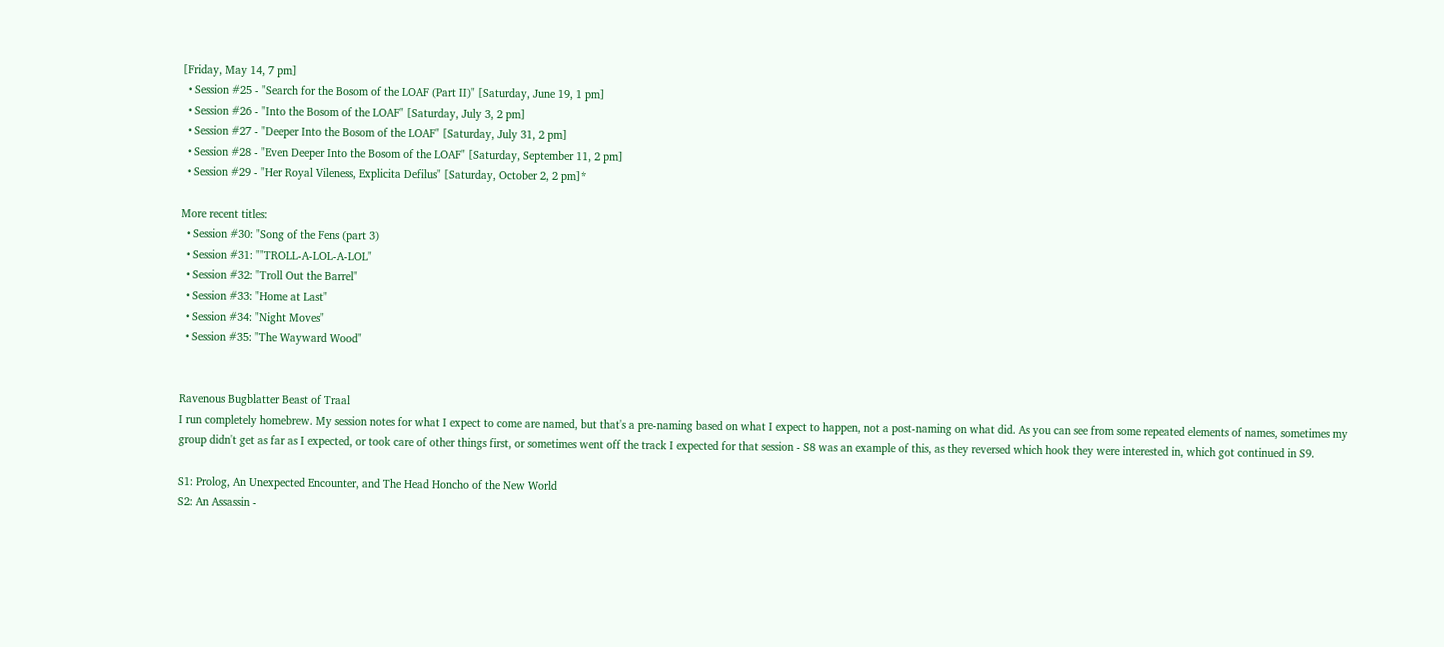[Friday, May 14, 7 pm]
  • Session #25 - "Search for the Bosom of the LOAF (Part II)" [Saturday, June 19, 1 pm]
  • Session #26 - "Into the Bosom of the LOAF" [Saturday, July 3, 2 pm]
  • Session #27 - "Deeper Into the Bosom of the LOAF" [Saturday, July 31, 2 pm]
  • Session #28 - "Even Deeper Into the Bosom of the LOAF" [Saturday, September 11, 2 pm]
  • Session #29 - "Her Royal Vileness, Explicita Defilus" [Saturday, October 2, 2 pm]*

More recent titles:
  • Session #30: "Song of the Fens (part 3)
  • Session #31: ""TROLL-A-LOL-A-LOL"
  • Session #32: "Troll Out the Barrel"
  • Session #33: "Home at Last"
  • Session #34: "Night Moves"
  • Session #35: "The Wayward Wood"


Ravenous Bugblatter Beast of Traal
I run completely homebrew. My session notes for what I expect to come are named, but that's a pre-naming based on what I expect to happen, not a post-naming on what did. As you can see from some repeated elements of names, sometimes my group didn't get as far as I expected, or took care of other things first, or sometimes went off the track I expected for that session - S8 was an example of this, as they reversed which hook they were interested in, which got continued in S9.

S1: Prolog, An Unexpected Encounter, and The Head Honcho of the New World
S2: An Assassin -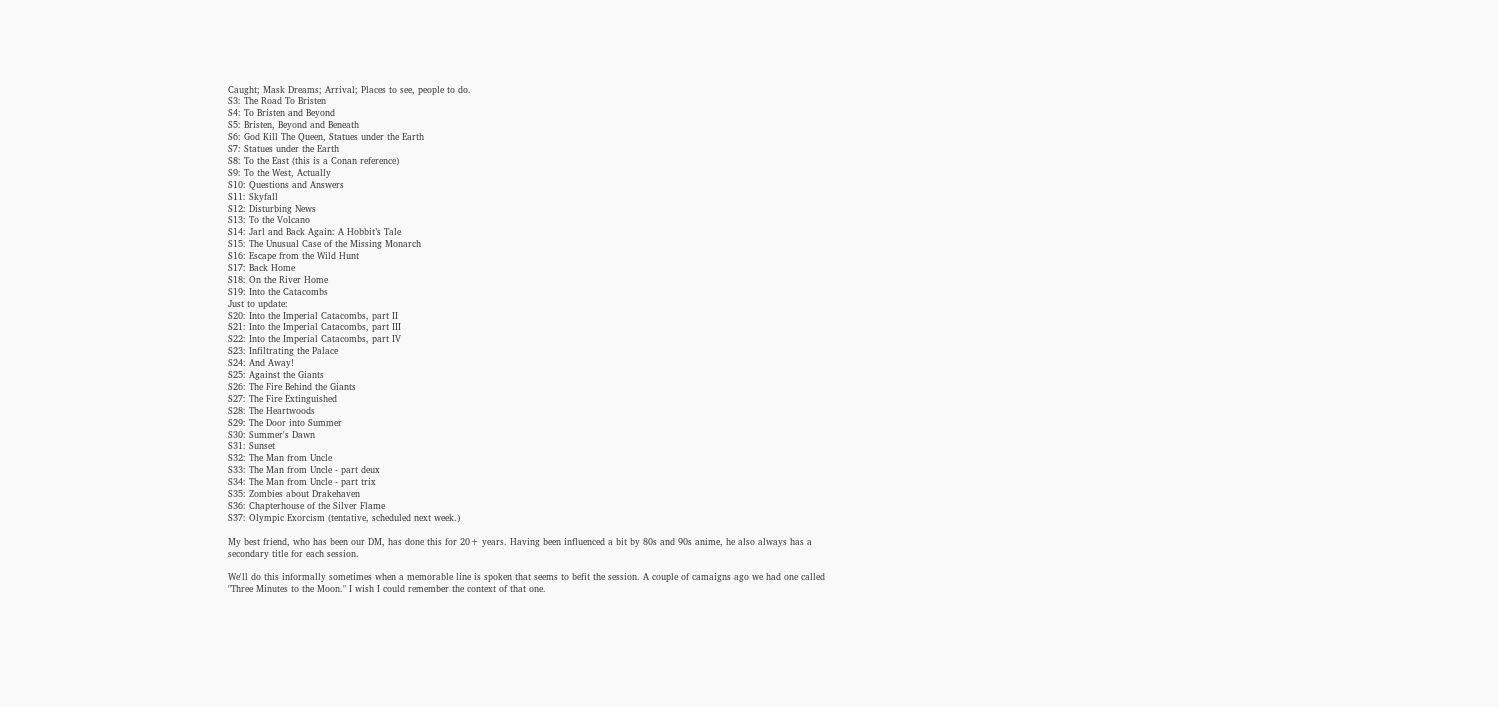Caught; Mask Dreams; Arrival; Places to see, people to do.
S3: The Road To Bristen
S4: To Bristen and Beyond
S5: Bristen, Beyond and Beneath
S6: God Kill The Queen, Statues under the Earth
S7: Statues under the Earth
S8: To the East (this is a Conan reference)
S9: To the West, Actually
S10: Questions and Answers
S11: Skyfall
S12: Disturbing News
S13: To the Volcano
S14: Jarl and Back Again: A Hobbit’s Tale
S15: The Unusual Case of the Missing Monarch
S16: Escape from the Wild Hunt
S17: Back Home
S18: On the River Home
S19: Into the Catacombs
Just to update:
S20: Into the Imperial Catacombs, part II
S21: Into the Imperial Catacombs, part III
S22: Into the Imperial Catacombs, part IV
S23: Infiltrating the Palace
S24: And Away!
S25: Against the Giants
S26: The Fire Behind the Giants
S27: The Fire Extinguished
S28: The Heartwoods
S29: The Door into Summer
S30: Summer's Dawn
S31: Sunset
S32: The Man from Uncle
S33: The Man from Uncle - part deux
S34: The Man from Uncle - part trix
S35: Zombies about Drakehaven
S36: Chapterhouse of the Silver Flame
S37: Olympic Exorcism (tentative, scheduled next week.)

My best friend, who has been our DM, has done this for 20+ years. Having been influenced a bit by 80s and 90s anime, he also always has a secondary title for each session.

We'll do this informally sometimes when a memorable line is spoken that seems to befit the session. A couple of camaigns ago we had one called "Three Minutes to the Moon." I wish I could remember the context of that one.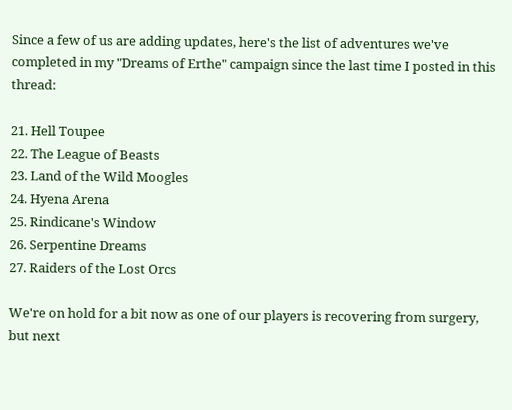Since a few of us are adding updates, here's the list of adventures we've completed in my "Dreams of Erthe" campaign since the last time I posted in this thread:

21. Hell Toupee
22. The League of Beasts
23. Land of the Wild Moogles
24. Hyena Arena
25. Rindicane's Window
26. Serpentine Dreams
27. Raiders of the Lost Orcs

We're on hold for a bit now as one of our players is recovering from surgery, but next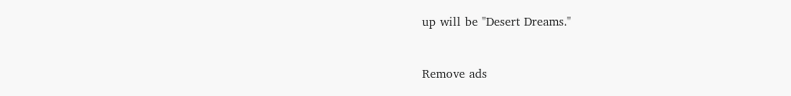up will be "Desert Dreams."


Remove ads